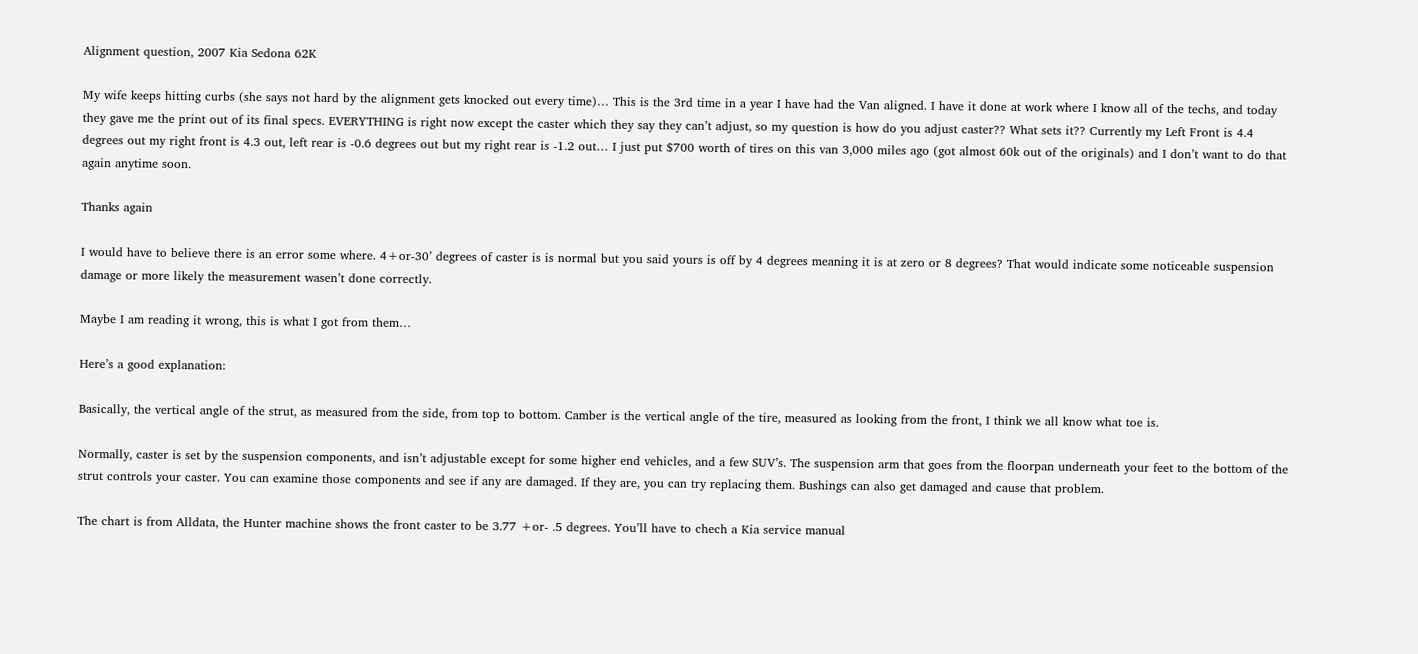Alignment question, 2007 Kia Sedona 62K

My wife keeps hitting curbs (she says not hard by the alignment gets knocked out every time)… This is the 3rd time in a year I have had the Van aligned. I have it done at work where I know all of the techs, and today they gave me the print out of its final specs. EVERYTHING is right now except the caster which they say they can’t adjust, so my question is how do you adjust caster?? What sets it?? Currently my Left Front is 4.4 degrees out my right front is 4.3 out, left rear is -0.6 degrees out but my right rear is -1.2 out… I just put $700 worth of tires on this van 3,000 miles ago (got almost 60k out of the originals) and I don’t want to do that again anytime soon.

Thanks again

I would have to believe there is an error some where. 4+or-30’ degrees of caster is is normal but you said yours is off by 4 degrees meaning it is at zero or 8 degrees? That would indicate some noticeable suspension damage or more likely the measurement wasen’t done correctly.

Maybe I am reading it wrong, this is what I got from them…

Here’s a good explanation:

Basically, the vertical angle of the strut, as measured from the side, from top to bottom. Camber is the vertical angle of the tire, measured as looking from the front, I think we all know what toe is.

Normally, caster is set by the suspension components, and isn’t adjustable except for some higher end vehicles, and a few SUV’s. The suspension arm that goes from the floorpan underneath your feet to the bottom of the strut controls your caster. You can examine those components and see if any are damaged. If they are, you can try replacing them. Bushings can also get damaged and cause that problem.

The chart is from Alldata, the Hunter machine shows the front caster to be 3.77 +or- .5 degrees. You’ll have to chech a Kia service manual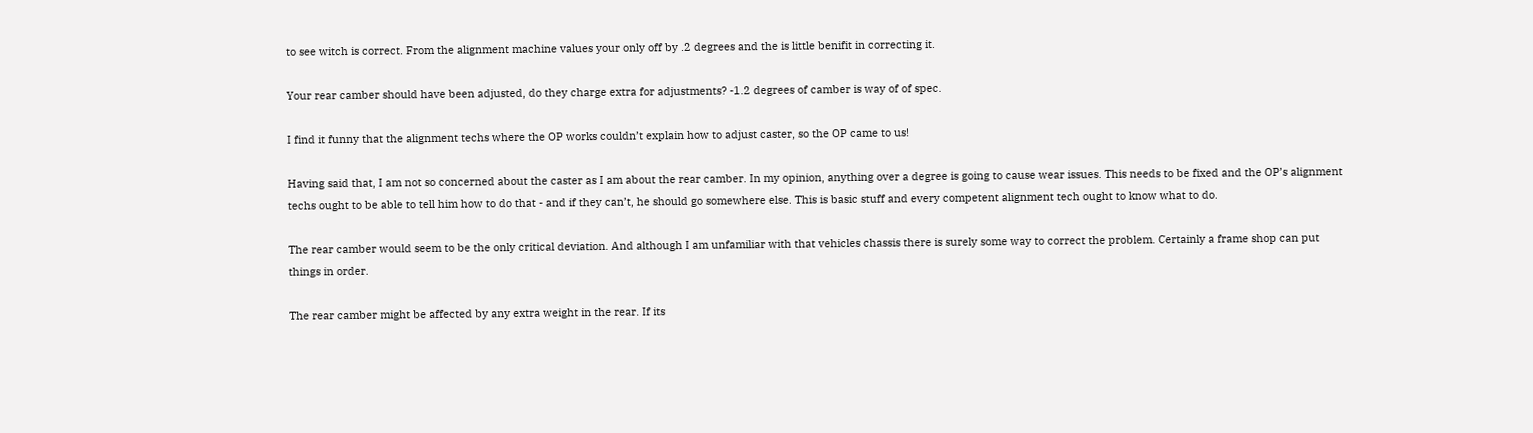to see witch is correct. From the alignment machine values your only off by .2 degrees and the is little benifit in correcting it.

Your rear camber should have been adjusted, do they charge extra for adjustments? -1.2 degrees of camber is way of of spec.

I find it funny that the alignment techs where the OP works couldn’t explain how to adjust caster, so the OP came to us!

Having said that, I am not so concerned about the caster as I am about the rear camber. In my opinion, anything over a degree is going to cause wear issues. This needs to be fixed and the OP’s alignment techs ought to be able to tell him how to do that - and if they can’t, he should go somewhere else. This is basic stuff and every competent alignment tech ought to know what to do.

The rear camber would seem to be the only critical deviation. And although I am unfamiliar with that vehicles chassis there is surely some way to correct the problem. Certainly a frame shop can put things in order.

The rear camber might be affected by any extra weight in the rear. If its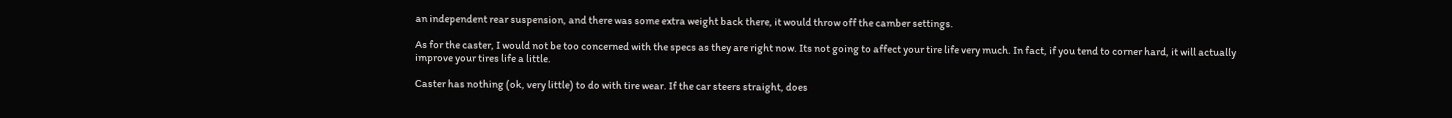an independent rear suspension, and there was some extra weight back there, it would throw off the camber settings.

As for the caster, I would not be too concerned with the specs as they are right now. Its not going to affect your tire life very much. In fact, if you tend to corner hard, it will actually improve your tires life a little.

Caster has nothing (ok, very little) to do with tire wear. If the car steers straight, does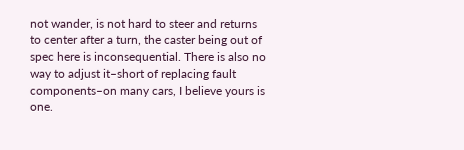not wander, is not hard to steer and returns to center after a turn, the caster being out of spec here is inconsequential. There is also no way to adjust it–short of replacing fault components–on many cars, I believe yours is one.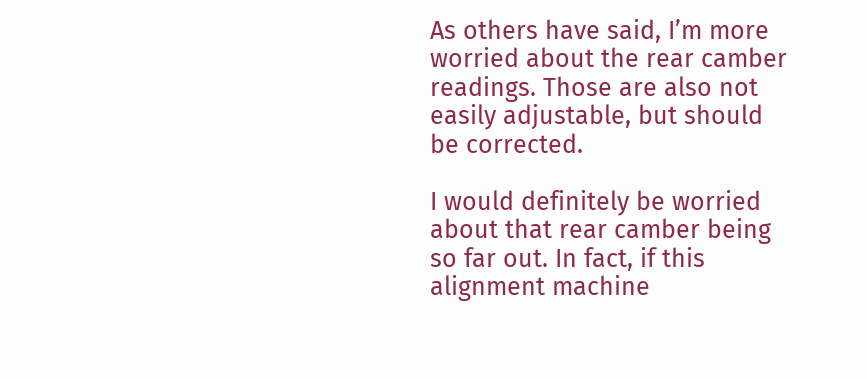As others have said, I’m more worried about the rear camber readings. Those are also not easily adjustable, but should be corrected.

I would definitely be worried about that rear camber being so far out. In fact, if this alignment machine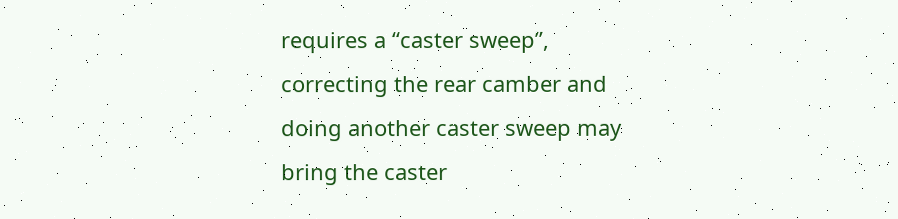requires a “caster sweep”, correcting the rear camber and doing another caster sweep may bring the caster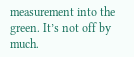measurement into the green. It’s not off by much.